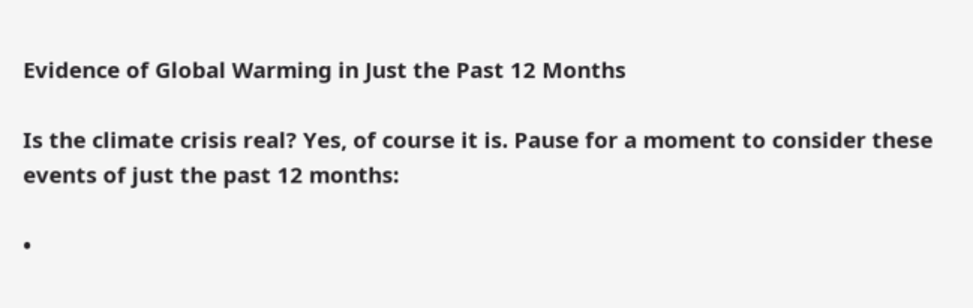Evidence of Global Warming in Just the Past 12 Months

Is the climate crisis real? Yes, of course it is. Pause for a moment to consider these events of just the past 12 months:

•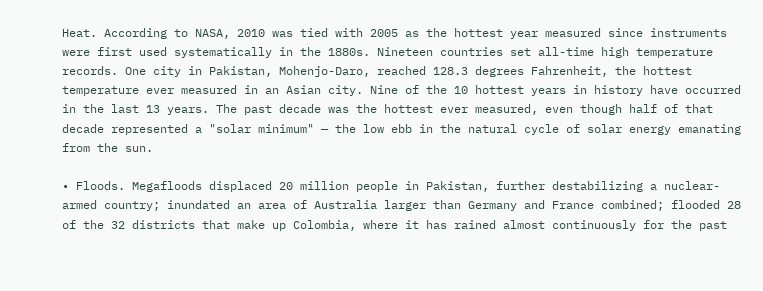Heat. According to NASA, 2010 was tied with 2005 as the hottest year measured since instruments were first used systematically in the 1880s. Nineteen countries set all-time high temperature records. One city in Pakistan, Mohenjo-Daro, reached 128.3 degrees Fahrenheit, the hottest temperature ever measured in an Asian city. Nine of the 10 hottest years in history have occurred in the last 13 years. The past decade was the hottest ever measured, even though half of that decade represented a "solar minimum" — the low ebb in the natural cycle of solar energy emanating from the sun.

• Floods. Megafloods displaced 20 million people in Pakistan, further destabilizing a nuclear-armed country; inundated an area of Australia larger than Germany and France combined; flooded 28 of the 32 districts that make up Colombia, where it has rained almost continuously for the past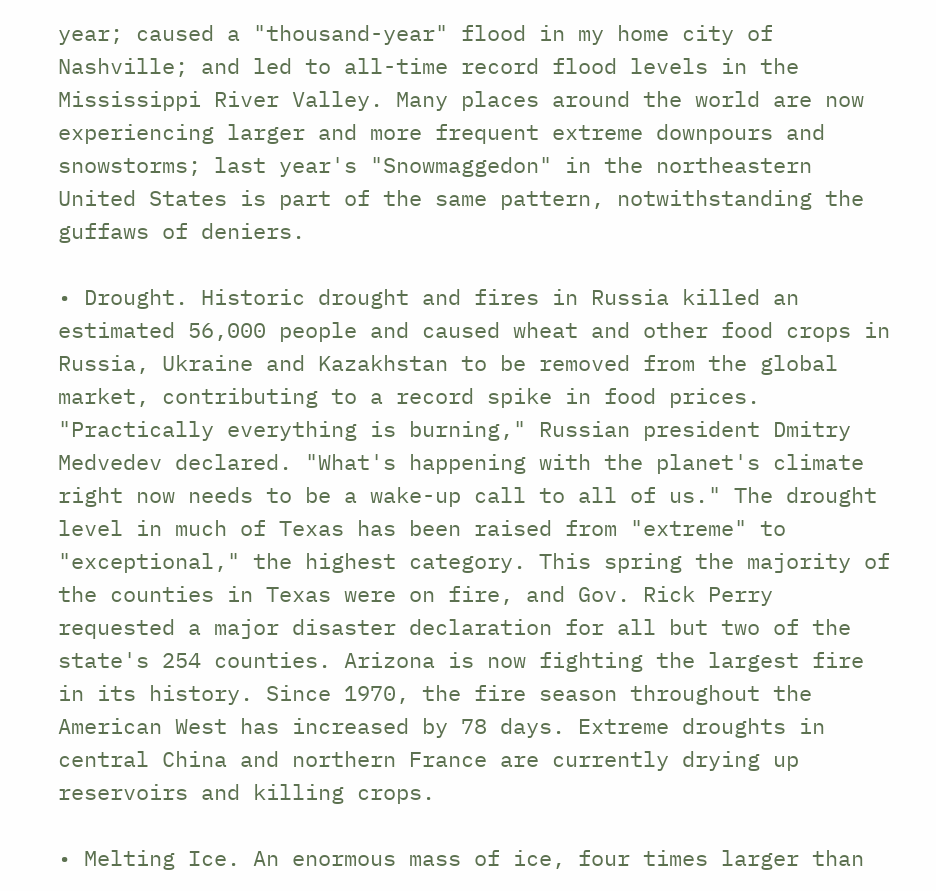year; caused a "thousand-year" flood in my home city of Nashville; and led to all-time record flood levels in the Mississippi River Valley. Many places around the world are now experiencing larger and more frequent extreme downpours and snowstorms; last year's "Snowmaggedon" in the northeastern United States is part of the same pattern, notwithstanding the guffaws of deniers.

• Drought. Historic drought and fires in Russia killed an estimated 56,000 people and caused wheat and other food crops in Russia, Ukraine and Kazakhstan to be removed from the global market, contributing to a record spike in food prices. "Practically everything is burning," Russian president Dmitry Medvedev declared. "What's happening with the planet's climate right now needs to be a wake-up call to all of us." The drought level in much of Texas has been raised from "extreme" to "exceptional," the highest category. This spring the majority of the counties in Texas were on fire, and Gov. Rick Perry requested a major disaster declaration for all but two of the state's 254 counties. Arizona is now fighting the largest fire in its history. Since 1970, the fire season throughout the American West has increased by 78 days. Extreme droughts in central China and northern France are currently drying up reservoirs and killing crops.

• Melting Ice. An enormous mass of ice, four times larger than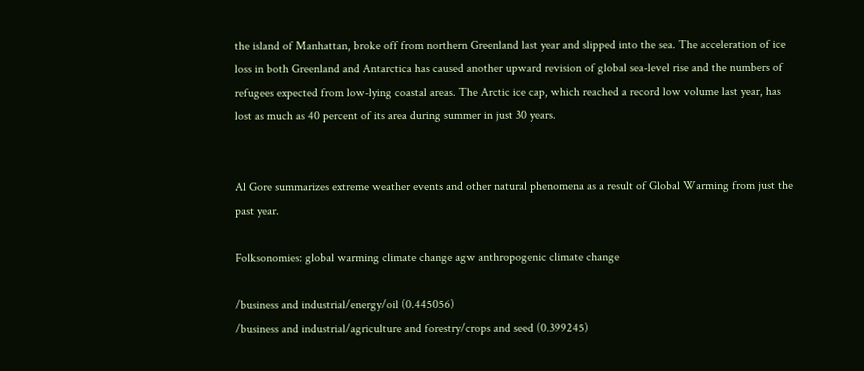the island of Manhattan, broke off from northern Greenland last year and slipped into the sea. The acceleration of ice loss in both Greenland and Antarctica has caused another upward revision of global sea-level rise and the numbers of refugees expected from low-lying coastal areas. The Arctic ice cap, which reached a record low volume last year, has lost as much as 40 percent of its area during summer in just 30 years.


Al Gore summarizes extreme weather events and other natural phenomena as a result of Global Warming from just the past year.

Folksonomies: global warming climate change agw anthropogenic climate change

/business and industrial/energy/oil (0.445056)
/business and industrial/agriculture and forestry/crops and seed (0.399245)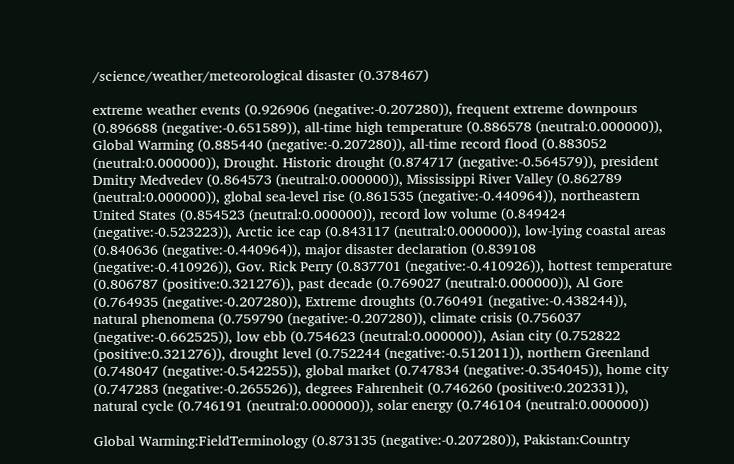/science/weather/meteorological disaster (0.378467)

extreme weather events (0.926906 (negative:-0.207280)), frequent extreme downpours (0.896688 (negative:-0.651589)), all-time high temperature (0.886578 (neutral:0.000000)), Global Warming (0.885440 (negative:-0.207280)), all-time record flood (0.883052 (neutral:0.000000)), Drought. Historic drought (0.874717 (negative:-0.564579)), president Dmitry Medvedev (0.864573 (neutral:0.000000)), Mississippi River Valley (0.862789 (neutral:0.000000)), global sea-level rise (0.861535 (negative:-0.440964)), northeastern United States (0.854523 (neutral:0.000000)), record low volume (0.849424 (negative:-0.523223)), Arctic ice cap (0.843117 (neutral:0.000000)), low-lying coastal areas (0.840636 (negative:-0.440964)), major disaster declaration (0.839108 (negative:-0.410926)), Gov. Rick Perry (0.837701 (negative:-0.410926)), hottest temperature (0.806787 (positive:0.321276)), past decade (0.769027 (neutral:0.000000)), Al Gore (0.764935 (negative:-0.207280)), Extreme droughts (0.760491 (negative:-0.438244)), natural phenomena (0.759790 (negative:-0.207280)), climate crisis (0.756037 (negative:-0.662525)), low ebb (0.754623 (neutral:0.000000)), Asian city (0.752822 (positive:0.321276)), drought level (0.752244 (negative:-0.512011)), northern Greenland (0.748047 (negative:-0.542255)), global market (0.747834 (negative:-0.354045)), home city (0.747283 (negative:-0.265526)), degrees Fahrenheit (0.746260 (positive:0.202331)), natural cycle (0.746191 (neutral:0.000000)), solar energy (0.746104 (neutral:0.000000))

Global Warming:FieldTerminology (0.873135 (negative:-0.207280)), Pakistan:Country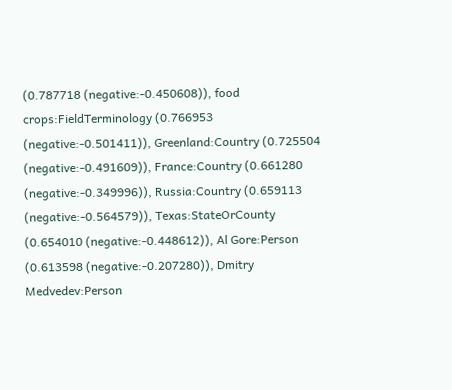(0.787718 (negative:-0.450608)), food crops:FieldTerminology (0.766953 (negative:-0.501411)), Greenland:Country (0.725504 (negative:-0.491609)), France:Country (0.661280 (negative:-0.349996)), Russia:Country (0.659113 (negative:-0.564579)), Texas:StateOrCounty (0.654010 (negative:-0.448612)), Al Gore:Person (0.613598 (negative:-0.207280)), Dmitry Medvedev:Person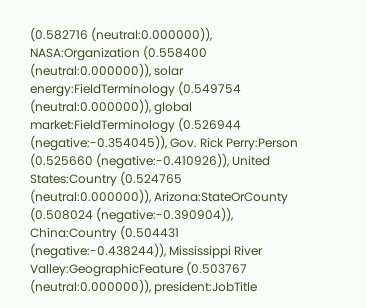(0.582716 (neutral:0.000000)), NASA:Organization (0.558400 (neutral:0.000000)), solar energy:FieldTerminology (0.549754 (neutral:0.000000)), global market:FieldTerminology (0.526944 (negative:-0.354045)), Gov. Rick Perry:Person (0.525660 (negative:-0.410926)), United States:Country (0.524765 (neutral:0.000000)), Arizona:StateOrCounty (0.508024 (negative:-0.390904)), China:Country (0.504431 (negative:-0.438244)), Mississippi River Valley:GeographicFeature (0.503767 (neutral:0.000000)), president:JobTitle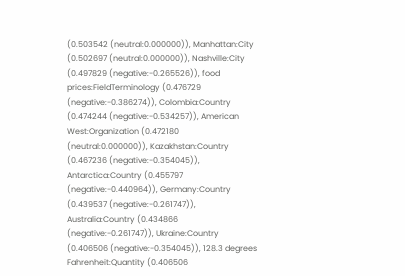(0.503542 (neutral:0.000000)), Manhattan:City (0.502697 (neutral:0.000000)), Nashville:City (0.497829 (negative:-0.265526)), food prices:FieldTerminology (0.476729 (negative:-0.386274)), Colombia:Country (0.474244 (negative:-0.534257)), American West:Organization (0.472180 (neutral:0.000000)), Kazakhstan:Country (0.467236 (negative:-0.354045)), Antarctica:Country (0.455797 (negative:-0.440964)), Germany:Country (0.439537 (negative:-0.261747)), Australia:Country (0.434866 (negative:-0.261747)), Ukraine:Country (0.406506 (negative:-0.354045)), 128.3 degrees Fahrenheit:Quantity (0.406506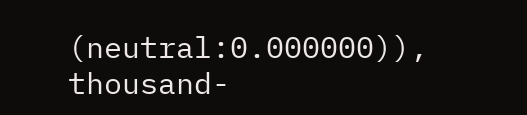(neutral:0.000000)), thousand-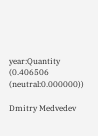year:Quantity (0.406506 (neutral:0.000000))

Dmitry Medvedev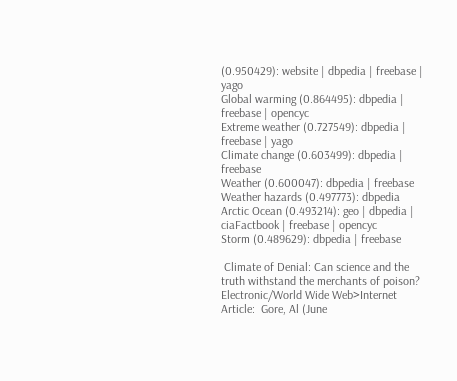(0.950429): website | dbpedia | freebase | yago
Global warming (0.864495): dbpedia | freebase | opencyc
Extreme weather (0.727549): dbpedia | freebase | yago
Climate change (0.603499): dbpedia | freebase
Weather (0.600047): dbpedia | freebase
Weather hazards (0.497773): dbpedia
Arctic Ocean (0.493214): geo | dbpedia | ciaFactbook | freebase | opencyc
Storm (0.489629): dbpedia | freebase

 Climate of Denial: Can science and the truth withstand the merchants of poison?
Electronic/World Wide Web>Internet Article:  Gore, Al (June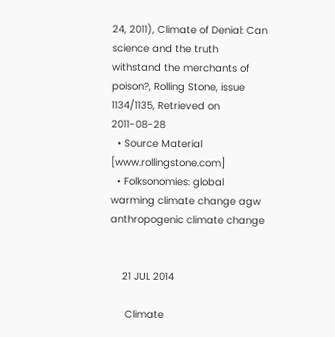24, 2011), Climate of Denial: Can science and the truth withstand the merchants of poison?, Rolling Stone, issue 1134/1135, Retrieved on 2011-08-28
  • Source Material [www.rollingstone.com]
  • Folksonomies: global warming climate change agw anthropogenic climate change


    21 JUL 2014

     Climate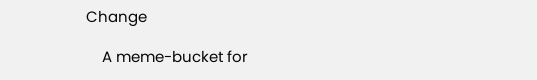Change

    A meme-bucket for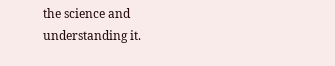the science and understanding it.